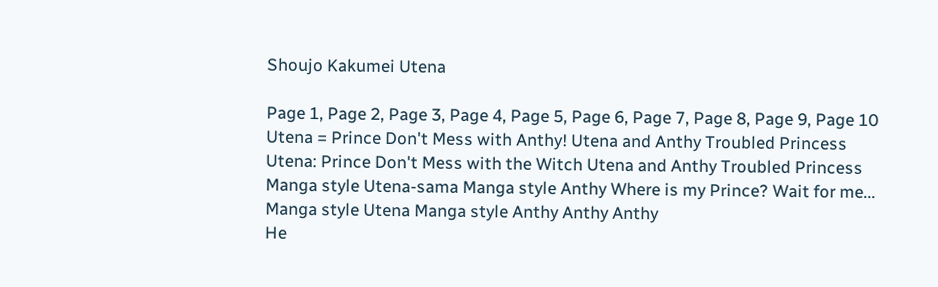Shoujo Kakumei Utena

Page 1, Page 2, Page 3, Page 4, Page 5, Page 6, Page 7, Page 8, Page 9, Page 10
Utena = Prince Don't Mess with Anthy! Utena and Anthy Troubled Princess
Utena: Prince Don't Mess with the Witch Utena and Anthy Troubled Princess
Manga style Utena-sama Manga style Anthy Where is my Prince? Wait for me...
Manga style Utena Manga style Anthy Anthy Anthy
He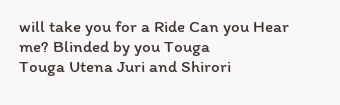will take you for a Ride Can you Hear me? Blinded by you Touga
Touga Utena Juri and Shirori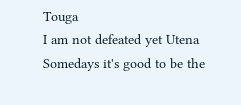Touga
I am not defeated yet Utena Somedays it's good to be the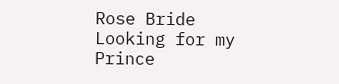Rose Bride Looking for my Prince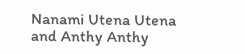Nanami Utena Utena and Anthy Anthy